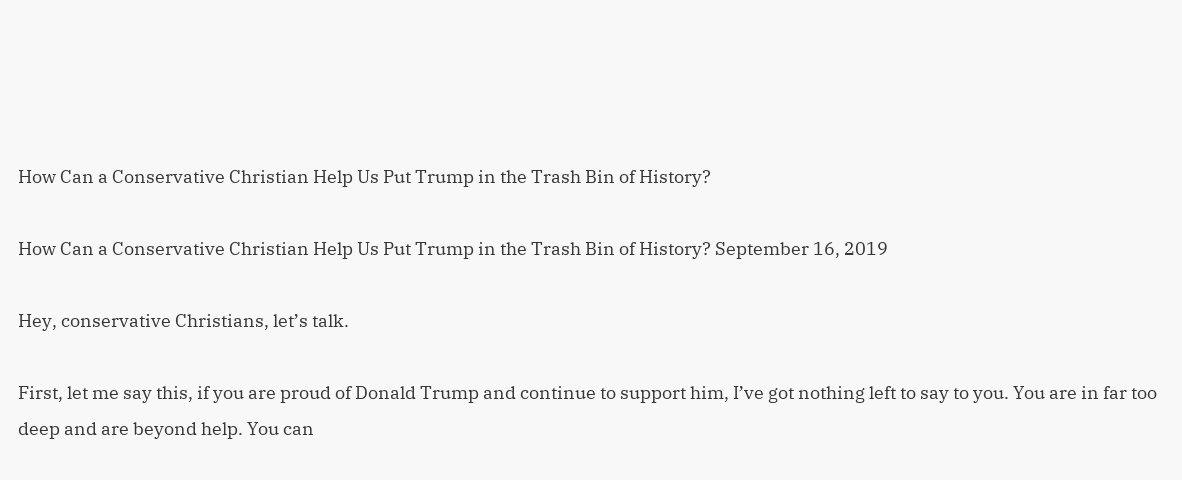How Can a Conservative Christian Help Us Put Trump in the Trash Bin of History?

How Can a Conservative Christian Help Us Put Trump in the Trash Bin of History? September 16, 2019

Hey, conservative Christians, let’s talk.

First, let me say this, if you are proud of Donald Trump and continue to support him, I’ve got nothing left to say to you. You are in far too deep and are beyond help. You can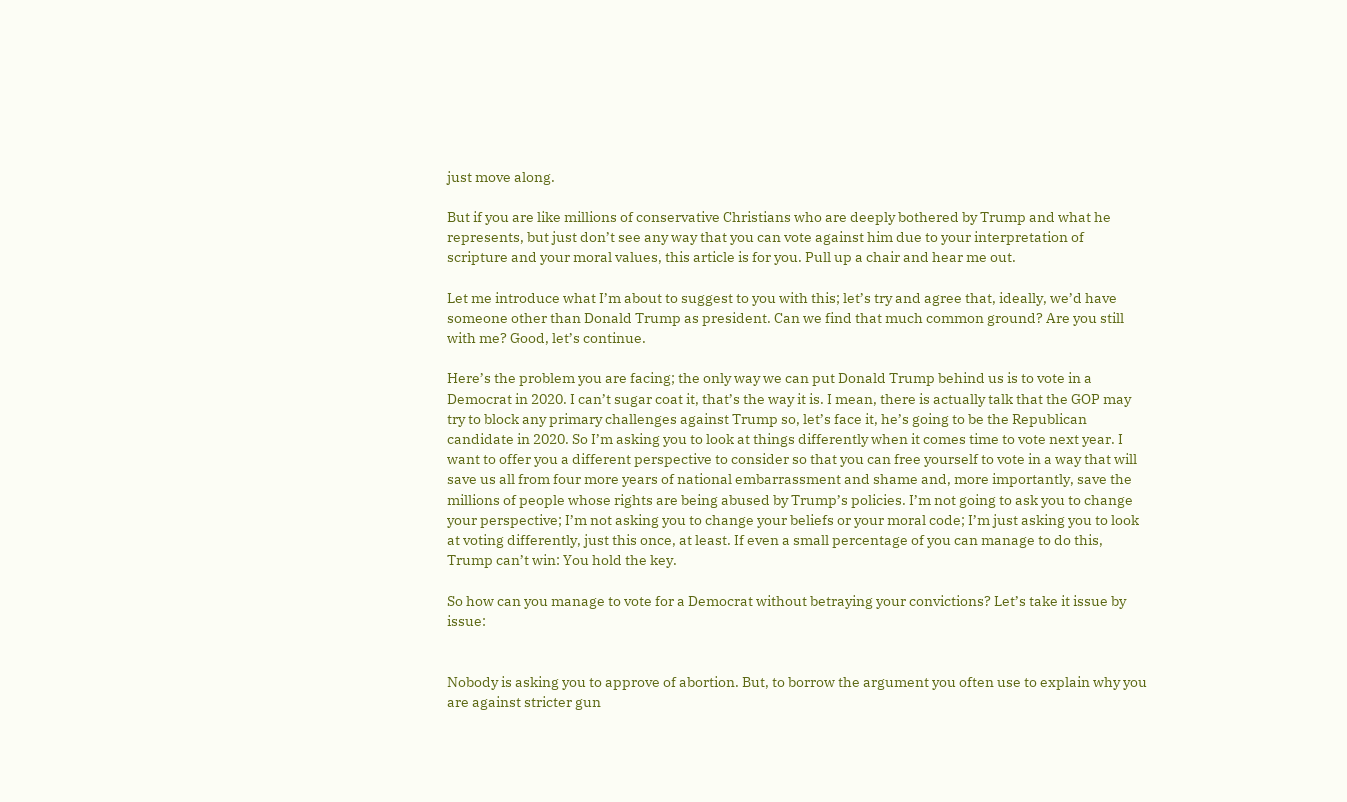just move along.

But if you are like millions of conservative Christians who are deeply bothered by Trump and what he represents, but just don’t see any way that you can vote against him due to your interpretation of scripture and your moral values, this article is for you. Pull up a chair and hear me out.

Let me introduce what I’m about to suggest to you with this; let’s try and agree that, ideally, we’d have someone other than Donald Trump as president. Can we find that much common ground? Are you still with me? Good, let’s continue.

Here’s the problem you are facing; the only way we can put Donald Trump behind us is to vote in a Democrat in 2020. I can’t sugar coat it, that’s the way it is. I mean, there is actually talk that the GOP may try to block any primary challenges against Trump so, let’s face it, he’s going to be the Republican candidate in 2020. So I’m asking you to look at things differently when it comes time to vote next year. I want to offer you a different perspective to consider so that you can free yourself to vote in a way that will save us all from four more years of national embarrassment and shame and, more importantly, save the millions of people whose rights are being abused by Trump’s policies. I’m not going to ask you to change your perspective; I’m not asking you to change your beliefs or your moral code; I’m just asking you to look at voting differently, just this once, at least. If even a small percentage of you can manage to do this, Trump can’t win: You hold the key.

So how can you manage to vote for a Democrat without betraying your convictions? Let’s take it issue by issue:


Nobody is asking you to approve of abortion. But, to borrow the argument you often use to explain why you are against stricter gun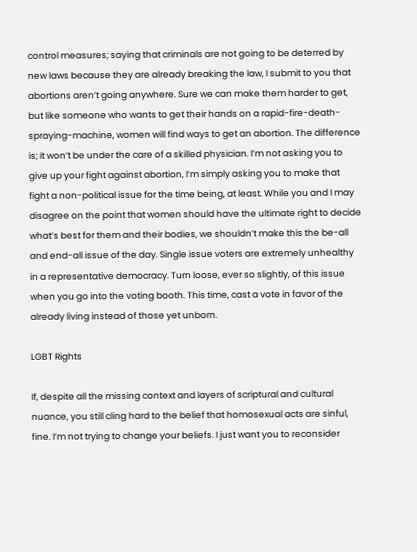control measures; saying that criminals are not going to be deterred by new laws because they are already breaking the law, I submit to you that abortions aren’t going anywhere. Sure we can make them harder to get, but like someone who wants to get their hands on a rapid-fire-death-spraying-machine, women will find ways to get an abortion. The difference is; it won’t be under the care of a skilled physician. I’m not asking you to give up your fight against abortion, I’m simply asking you to make that fight a non-political issue for the time being, at least. While you and I may disagree on the point that women should have the ultimate right to decide what’s best for them and their bodies, we shouldn’t make this the be-all and end-all issue of the day. Single issue voters are extremely unhealthy in a representative democracy. Turn loose, ever so slightly, of this issue when you go into the voting booth. This time, cast a vote in favor of the already living instead of those yet unborn.

LGBT Rights

If, despite all the missing context and layers of scriptural and cultural nuance, you still cling hard to the belief that homosexual acts are sinful, fine. I’m not trying to change your beliefs. I just want you to reconsider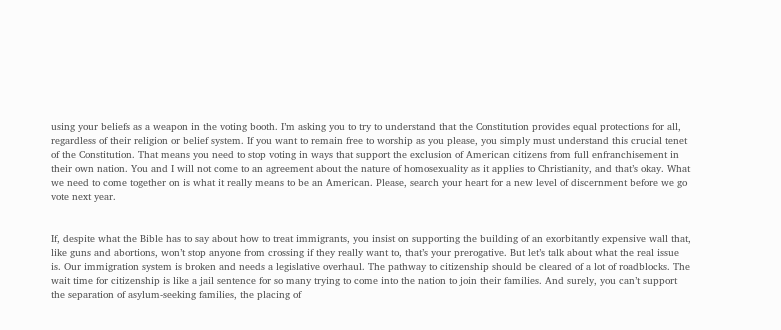using your beliefs as a weapon in the voting booth. I’m asking you to try to understand that the Constitution provides equal protections for all, regardless of their religion or belief system. If you want to remain free to worship as you please, you simply must understand this crucial tenet of the Constitution. That means you need to stop voting in ways that support the exclusion of American citizens from full enfranchisement in their own nation. You and I will not come to an agreement about the nature of homosexuality as it applies to Christianity, and that’s okay. What we need to come together on is what it really means to be an American. Please, search your heart for a new level of discernment before we go vote next year.


If, despite what the Bible has to say about how to treat immigrants, you insist on supporting the building of an exorbitantly expensive wall that, like guns and abortions, won’t stop anyone from crossing if they really want to, that’s your prerogative. But let’s talk about what the real issue is. Our immigration system is broken and needs a legislative overhaul. The pathway to citizenship should be cleared of a lot of roadblocks. The wait time for citizenship is like a jail sentence for so many trying to come into the nation to join their families. And surely, you can’t support the separation of asylum-seeking families, the placing of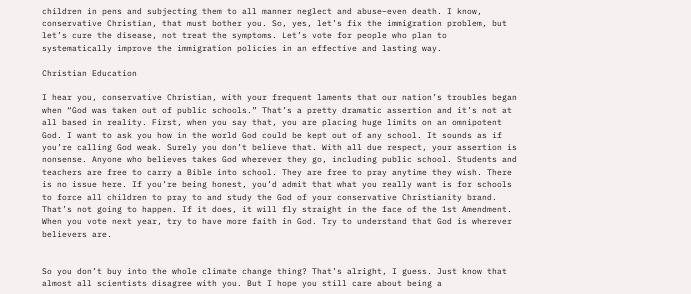children in pens and subjecting them to all manner neglect and abuse–even death. I know, conservative Christian, that must bother you. So, yes, let’s fix the immigration problem, but let’s cure the disease, not treat the symptoms. Let’s vote for people who plan to systematically improve the immigration policies in an effective and lasting way.

Christian Education

I hear you, conservative Christian, with your frequent laments that our nation’s troubles began when “God was taken out of public schools.” That’s a pretty dramatic assertion and it’s not at all based in reality. First, when you say that, you are placing huge limits on an omnipotent God. I want to ask you how in the world God could be kept out of any school. It sounds as if you’re calling God weak. Surely you don’t believe that. With all due respect, your assertion is nonsense. Anyone who believes takes God wherever they go, including public school. Students and teachers are free to carry a Bible into school. They are free to pray anytime they wish. There is no issue here. If you’re being honest, you’d admit that what you really want is for schools to force all children to pray to and study the God of your conservative Christianity brand. That’s not going to happen. If it does, it will fly straight in the face of the 1st Amendment. When you vote next year, try to have more faith in God. Try to understand that God is wherever believers are.


So you don’t buy into the whole climate change thing? That’s alright, I guess. Just know that almost all scientists disagree with you. But I hope you still care about being a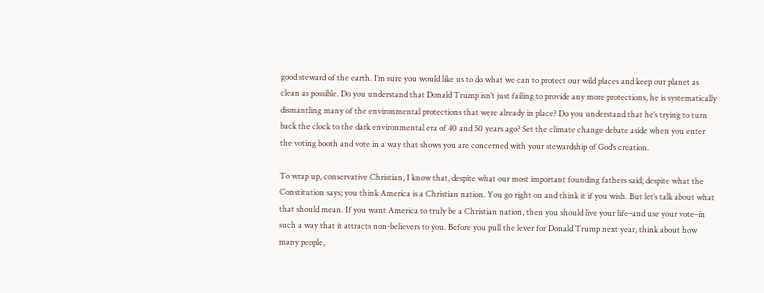good steward of the earth. I’m sure you would like us to do what we can to protect our wild places and keep our planet as clean as possible. Do you understand that Donald Trump isn’t just failing to provide any more protections, he is systematically dismantling many of the environmental protections that were already in place? Do you understand that he’s trying to turn back the clock to the dark environmental era of 40 and 50 years ago? Set the climate change debate aside when you enter the voting booth and vote in a way that shows you are concerned with your stewardship of God’s creation.

To wrap up, conservative Christian, I know that, despite what our most important founding fathers said; despite what the Constitution says; you think America is a Christian nation. You go right on and think it if you wish. But let’s talk about what that should mean. If you want America to truly be a Christian nation, then you should live your life–and use your vote–in such a way that it attracts non-believers to you. Before you pull the lever for Donald Trump next year, think about how many people,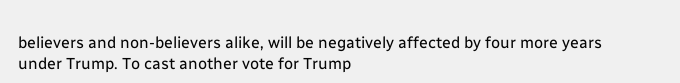believers and non-believers alike, will be negatively affected by four more years under Trump. To cast another vote for Trump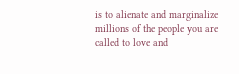is to alienate and marginalize millions of the people you are called to love and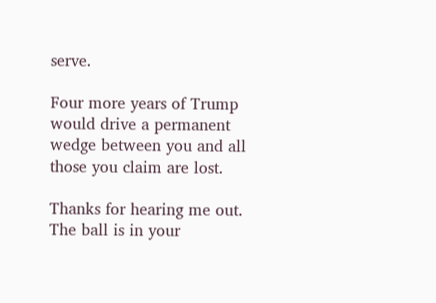serve.

Four more years of Trump would drive a permanent wedge between you and all those you claim are lost.

Thanks for hearing me out. The ball is in your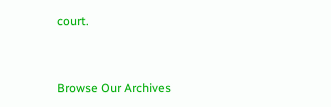court.



Browse Our Archives